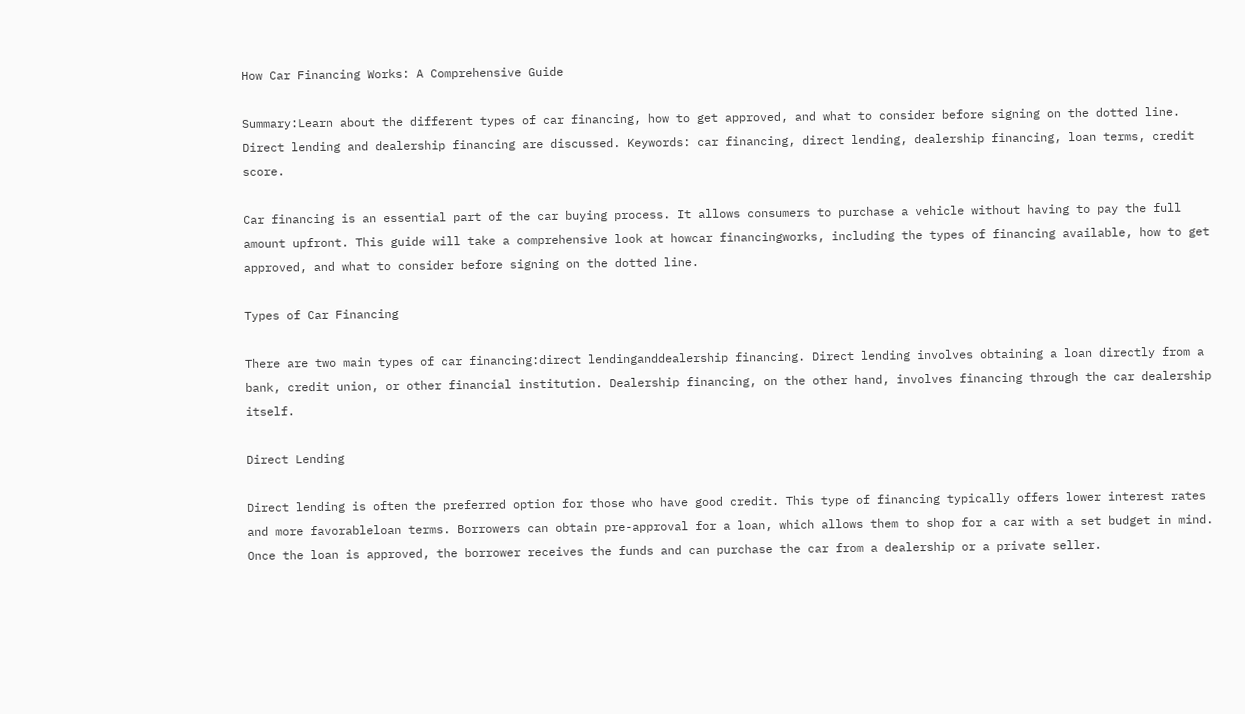How Car Financing Works: A Comprehensive Guide

Summary:Learn about the different types of car financing, how to get approved, and what to consider before signing on the dotted line. Direct lending and dealership financing are discussed. Keywords: car financing, direct lending, dealership financing, loan terms, credit score.

Car financing is an essential part of the car buying process. It allows consumers to purchase a vehicle without having to pay the full amount upfront. This guide will take a comprehensive look at howcar financingworks, including the types of financing available, how to get approved, and what to consider before signing on the dotted line.

Types of Car Financing

There are two main types of car financing:direct lendinganddealership financing. Direct lending involves obtaining a loan directly from a bank, credit union, or other financial institution. Dealership financing, on the other hand, involves financing through the car dealership itself.

Direct Lending

Direct lending is often the preferred option for those who have good credit. This type of financing typically offers lower interest rates and more favorableloan terms. Borrowers can obtain pre-approval for a loan, which allows them to shop for a car with a set budget in mind. Once the loan is approved, the borrower receives the funds and can purchase the car from a dealership or a private seller.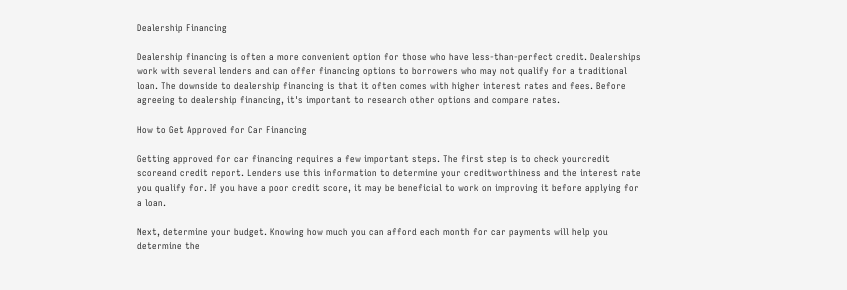Dealership Financing

Dealership financing is often a more convenient option for those who have less-than-perfect credit. Dealerships work with several lenders and can offer financing options to borrowers who may not qualify for a traditional loan. The downside to dealership financing is that it often comes with higher interest rates and fees. Before agreeing to dealership financing, it's important to research other options and compare rates.

How to Get Approved for Car Financing

Getting approved for car financing requires a few important steps. The first step is to check yourcredit scoreand credit report. Lenders use this information to determine your creditworthiness and the interest rate you qualify for. If you have a poor credit score, it may be beneficial to work on improving it before applying for a loan.

Next, determine your budget. Knowing how much you can afford each month for car payments will help you determine the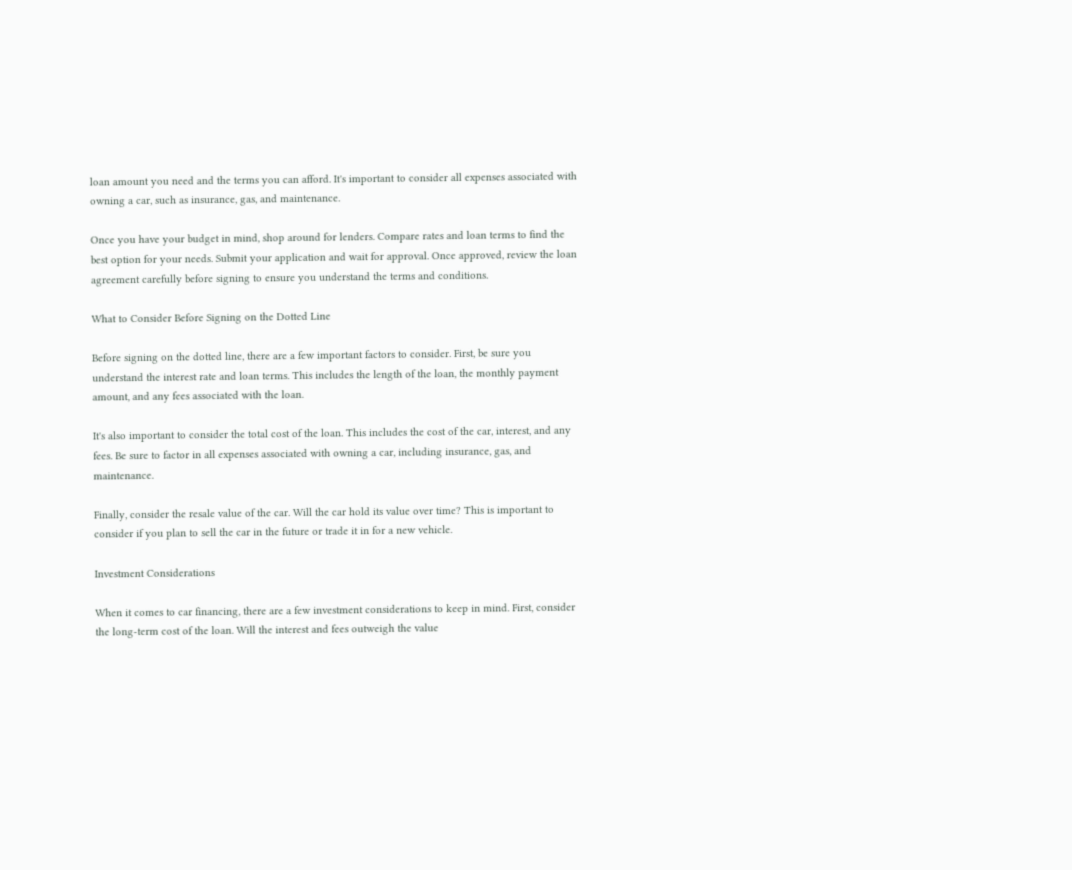loan amount you need and the terms you can afford. It's important to consider all expenses associated with owning a car, such as insurance, gas, and maintenance.

Once you have your budget in mind, shop around for lenders. Compare rates and loan terms to find the best option for your needs. Submit your application and wait for approval. Once approved, review the loan agreement carefully before signing to ensure you understand the terms and conditions.

What to Consider Before Signing on the Dotted Line

Before signing on the dotted line, there are a few important factors to consider. First, be sure you understand the interest rate and loan terms. This includes the length of the loan, the monthly payment amount, and any fees associated with the loan.

It's also important to consider the total cost of the loan. This includes the cost of the car, interest, and any fees. Be sure to factor in all expenses associated with owning a car, including insurance, gas, and maintenance.

Finally, consider the resale value of the car. Will the car hold its value over time? This is important to consider if you plan to sell the car in the future or trade it in for a new vehicle.

Investment Considerations

When it comes to car financing, there are a few investment considerations to keep in mind. First, consider the long-term cost of the loan. Will the interest and fees outweigh the value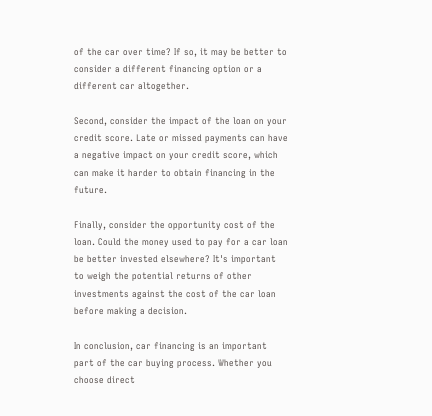of the car over time? If so, it may be better to consider a different financing option or a different car altogether.

Second, consider the impact of the loan on your credit score. Late or missed payments can have a negative impact on your credit score, which can make it harder to obtain financing in the future.

Finally, consider the opportunity cost of the loan. Could the money used to pay for a car loan be better invested elsewhere? It's important to weigh the potential returns of other investments against the cost of the car loan before making a decision.

In conclusion, car financing is an important part of the car buying process. Whether you choose direct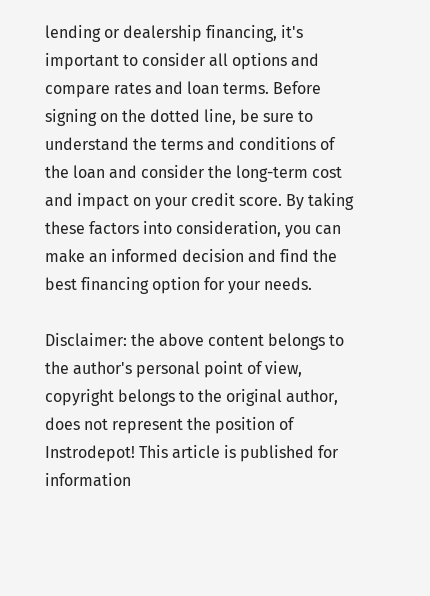lending or dealership financing, it's important to consider all options and compare rates and loan terms. Before signing on the dotted line, be sure to understand the terms and conditions of the loan and consider the long-term cost and impact on your credit score. By taking these factors into consideration, you can make an informed decision and find the best financing option for your needs.

Disclaimer: the above content belongs to the author's personal point of view, copyright belongs to the original author, does not represent the position of Instrodepot! This article is published for information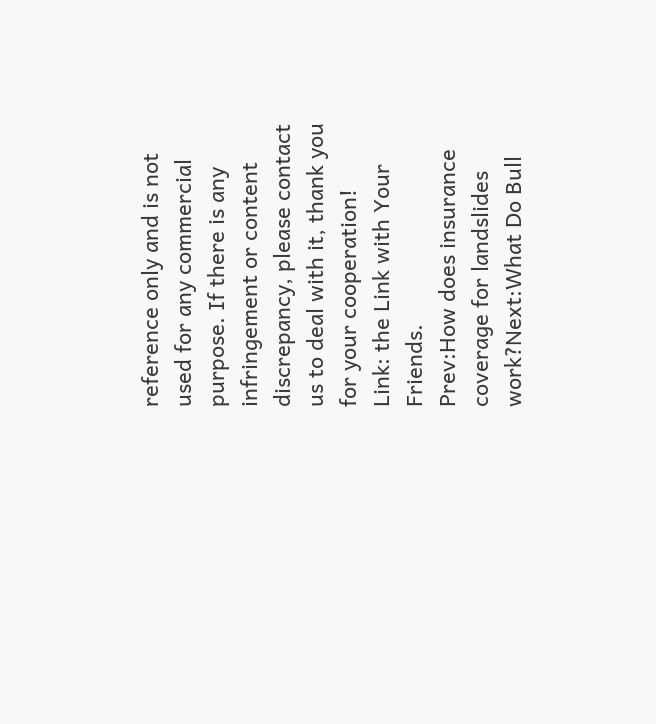reference only and is not used for any commercial purpose. If there is any infringement or content discrepancy, please contact us to deal with it, thank you for your cooperation!
Link: the Link with Your Friends.
Prev:How does insurance coverage for landslides work?Next:What Do Bull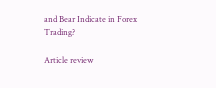and Bear Indicate in Forex Trading?

Article review